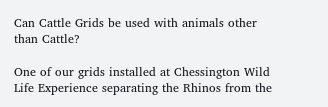Can Cattle Grids be used with animals other than Cattle?

One of our grids installed at Chessington Wild Life Experience separating the Rhinos from the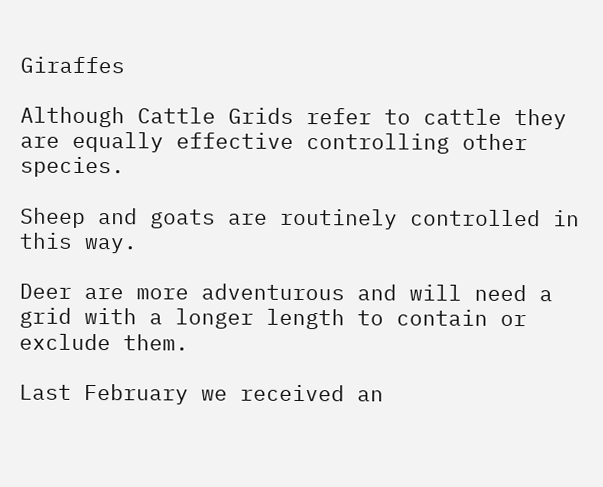Giraffes

Although Cattle Grids refer to cattle they are equally effective controlling other species.

Sheep and goats are routinely controlled in this way.

Deer are more adventurous and will need a grid with a longer length to contain or exclude them.

Last February we received an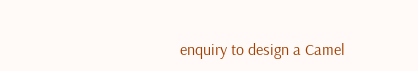enquiry to design a Camel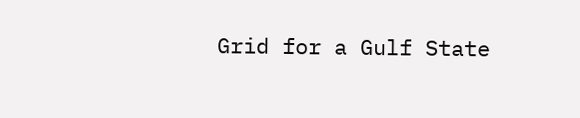Grid for a Gulf State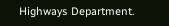Highways Department.